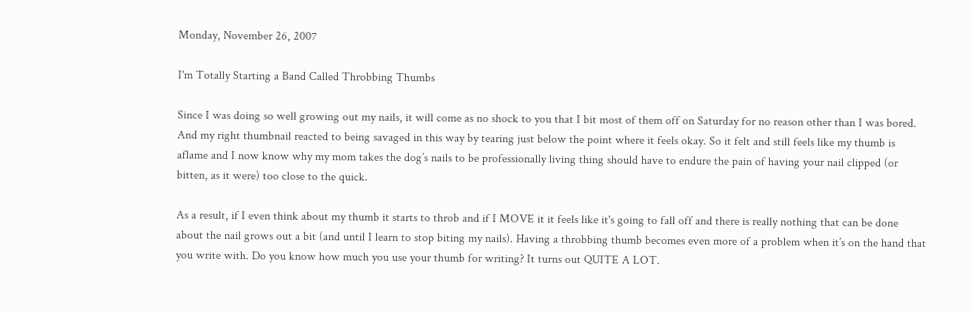Monday, November 26, 2007

I'm Totally Starting a Band Called Throbbing Thumbs

Since I was doing so well growing out my nails, it will come as no shock to you that I bit most of them off on Saturday for no reason other than I was bored. And my right thumbnail reacted to being savaged in this way by tearing just below the point where it feels okay. So it felt and still feels like my thumb is aflame and I now know why my mom takes the dog’s nails to be professionally living thing should have to endure the pain of having your nail clipped (or bitten, as it were) too close to the quick.

As a result, if I even think about my thumb it starts to throb and if I MOVE it it feels like it's going to fall off and there is really nothing that can be done about the nail grows out a bit (and until I learn to stop biting my nails). Having a throbbing thumb becomes even more of a problem when it’s on the hand that you write with. Do you know how much you use your thumb for writing? It turns out QUITE A LOT.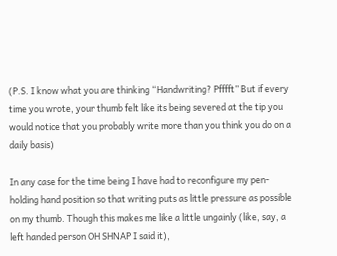(P.S. I know what you are thinking “Handwriting? Pfffft” But if every time you wrote, your thumb felt like its being severed at the tip you would notice that you probably write more than you think you do on a daily basis)

In any case for the time being I have had to reconfigure my pen-holding hand position so that writing puts as little pressure as possible on my thumb. Though this makes me like a little ungainly (like, say, a left handed person OH SHNAP I said it),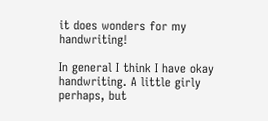it does wonders for my handwriting!

In general I think I have okay handwriting. A little girly perhaps, but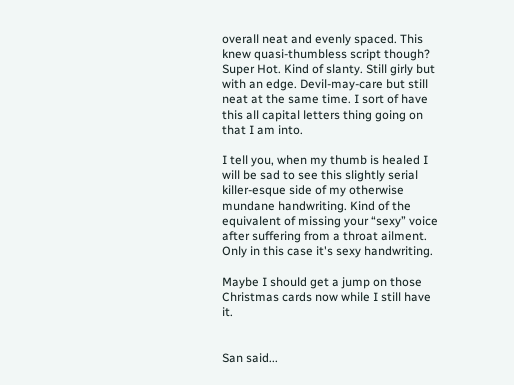overall neat and evenly spaced. This knew quasi-thumbless script though? Super Hot. Kind of slanty. Still girly but with an edge. Devil-may-care but still neat at the same time. I sort of have this all capital letters thing going on that I am into.

I tell you, when my thumb is healed I will be sad to see this slightly serial killer-esque side of my otherwise mundane handwriting. Kind of the equivalent of missing your “sexy” voice after suffering from a throat ailment. Only in this case it's sexy handwriting.

Maybe I should get a jump on those Christmas cards now while I still have it.


San said...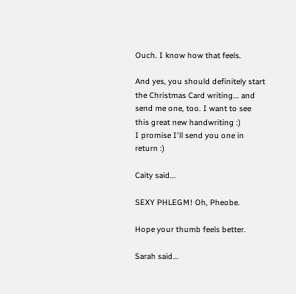Ouch. I know how that feels.

And yes, you should definitely start the Christmas Card writing... and send me one, too. I want to see this great new handwriting :)
I promise I'll send you one in return :)

Caity said...

SEXY PHLEGM! Oh, Pheobe.

Hope your thumb feels better.

Sarah said...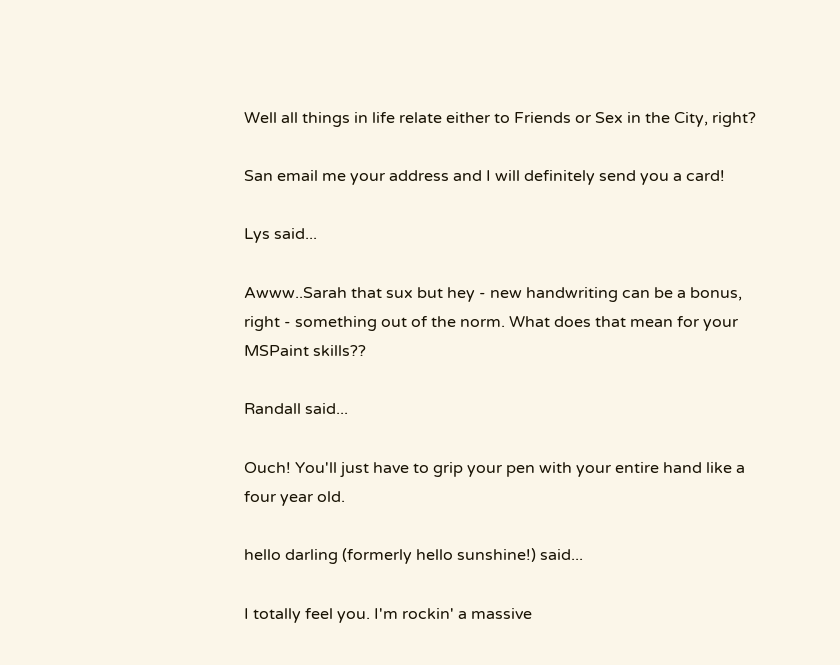Well all things in life relate either to Friends or Sex in the City, right?

San email me your address and I will definitely send you a card!

Lys said...

Awww..Sarah that sux but hey - new handwriting can be a bonus, right - something out of the norm. What does that mean for your MSPaint skills??

Randall said...

Ouch! You'll just have to grip your pen with your entire hand like a four year old.

hello darling (formerly hello sunshine!) said...

I totally feel you. I'm rockin' a massive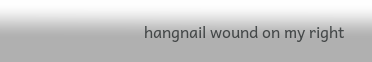hangnail wound on my right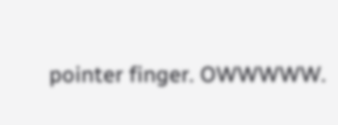pointer finger. OWWWWW.